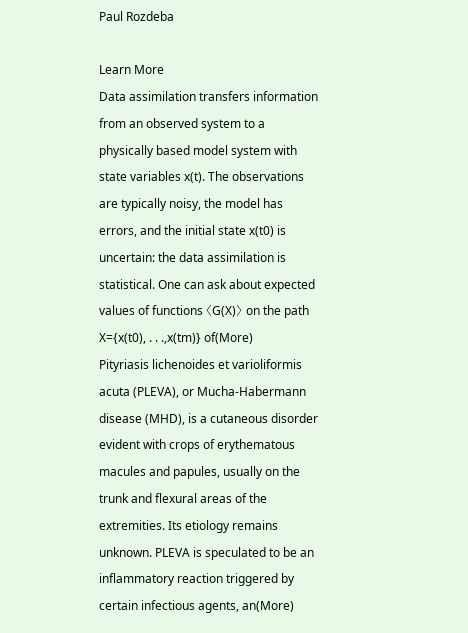Paul Rozdeba

Learn More
Data assimilation transfers information from an observed system to a physically based model system with state variables x(t). The observations are typically noisy, the model has errors, and the initial state x(t0) is uncertain: the data assimilation is statistical. One can ask about expected values of functions 〈G(X)〉 on the path X={x(t0), . . .,x(tm)} of(More)
Pityriasis lichenoides et varioliformis acuta (PLEVA), or Mucha-Habermann disease (MHD), is a cutaneous disorder evident with crops of erythematous macules and papules, usually on the trunk and flexural areas of the extremities. Its etiology remains unknown. PLEVA is speculated to be an inflammatory reaction triggered by certain infectious agents, an(More)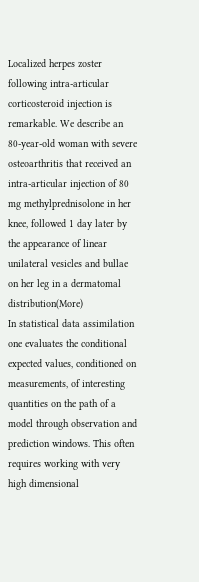Localized herpes zoster following intra-articular corticosteroid injection is remarkable. We describe an 80-year-old woman with severe osteoarthritis that received an intra-articular injection of 80 mg methylprednisolone in her knee, followed 1 day later by the appearance of linear unilateral vesicles and bullae on her leg in a dermatomal distribution(More)
In statistical data assimilation one evaluates the conditional expected values, conditioned on measurements, of interesting quantities on the path of a model through observation and prediction windows. This often requires working with very high dimensional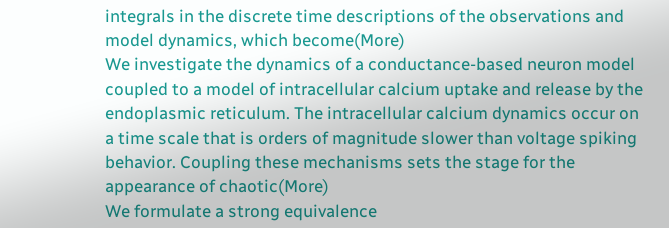integrals in the discrete time descriptions of the observations and model dynamics, which become(More)
We investigate the dynamics of a conductance-based neuron model coupled to a model of intracellular calcium uptake and release by the endoplasmic reticulum. The intracellular calcium dynamics occur on a time scale that is orders of magnitude slower than voltage spiking behavior. Coupling these mechanisms sets the stage for the appearance of chaotic(More)
We formulate a strong equivalence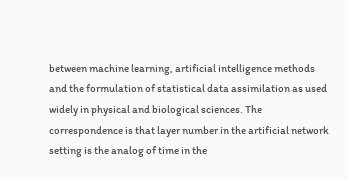between machine learning, artificial intelligence methods and the formulation of statistical data assimilation as used widely in physical and biological sciences. The correspondence is that layer number in the artificial network setting is the analog of time in the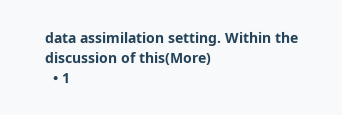data assimilation setting. Within the discussion of this(More)
  • 1